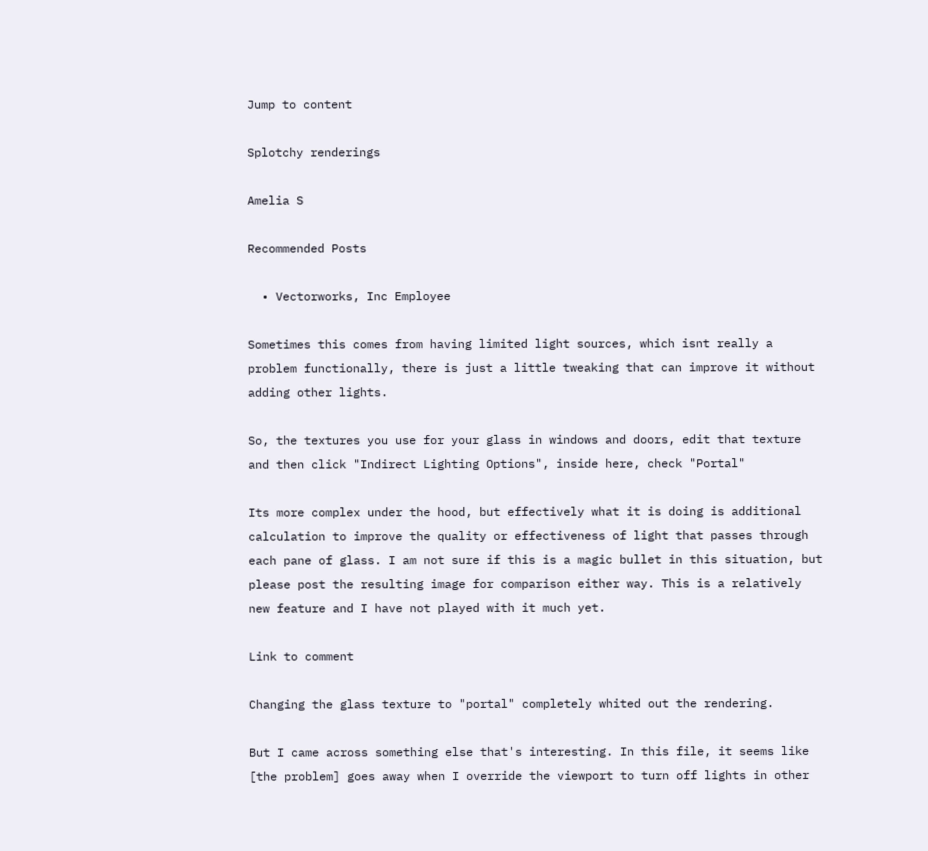Jump to content

Splotchy renderings

Amelia S

Recommended Posts

  • Vectorworks, Inc Employee

Sometimes this comes from having limited light sources, which isnt really a problem functionally, there is just a little tweaking that can improve it without adding other lights.

So, the textures you use for your glass in windows and doors, edit that texture and then click "Indirect Lighting Options", inside here, check "Portal"

Its more complex under the hood, but effectively what it is doing is additional calculation to improve the quality or effectiveness of light that passes through each pane of glass. I am not sure if this is a magic bullet in this situation, but please post the resulting image for comparison either way. This is a relatively new feature and I have not played with it much yet.

Link to comment

Changing the glass texture to "portal" completely whited out the rendering.

But I came across something else that's interesting. In this file, it seems like [the problem] goes away when I override the viewport to turn off lights in other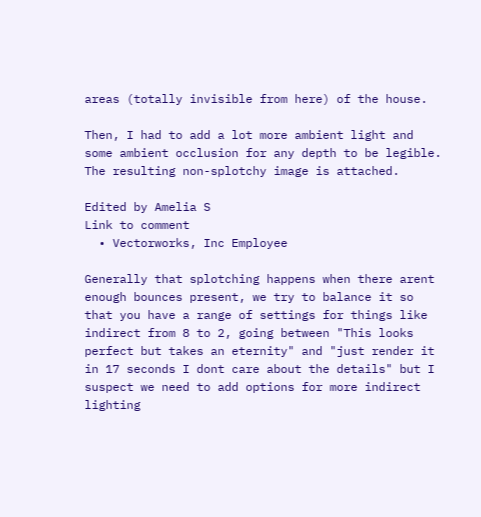areas (totally invisible from here) of the house.

Then, I had to add a lot more ambient light and some ambient occlusion for any depth to be legible. The resulting non-splotchy image is attached.

Edited by Amelia S
Link to comment
  • Vectorworks, Inc Employee

Generally that splotching happens when there arent enough bounces present, we try to balance it so that you have a range of settings for things like indirect from 8 to 2, going between "This looks perfect but takes an eternity" and "just render it in 17 seconds I dont care about the details" but I suspect we need to add options for more indirect lighting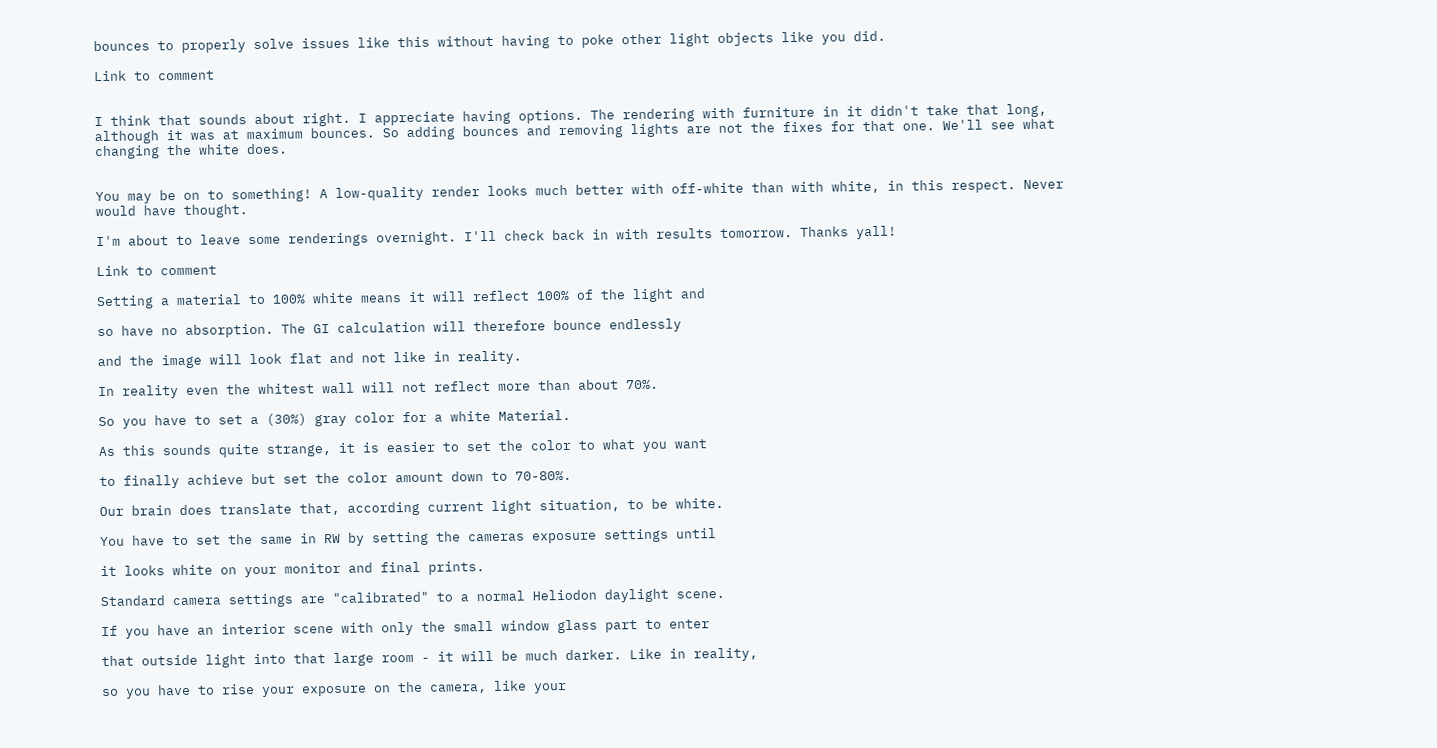bounces to properly solve issues like this without having to poke other light objects like you did.

Link to comment


I think that sounds about right. I appreciate having options. The rendering with furniture in it didn't take that long, although it was at maximum bounces. So adding bounces and removing lights are not the fixes for that one. We'll see what changing the white does.


You may be on to something! A low-quality render looks much better with off-white than with white, in this respect. Never would have thought.

I'm about to leave some renderings overnight. I'll check back in with results tomorrow. Thanks yall!

Link to comment

Setting a material to 100% white means it will reflect 100% of the light and

so have no absorption. The GI calculation will therefore bounce endlessly

and the image will look flat and not like in reality.

In reality even the whitest wall will not reflect more than about 70%.

So you have to set a (30%) gray color for a white Material.

As this sounds quite strange, it is easier to set the color to what you want

to finally achieve but set the color amount down to 70-80%.

Our brain does translate that, according current light situation, to be white.

You have to set the same in RW by setting the cameras exposure settings until

it looks white on your monitor and final prints.

Standard camera settings are "calibrated" to a normal Heliodon daylight scene.

If you have an interior scene with only the small window glass part to enter

that outside light into that large room - it will be much darker. Like in reality,

so you have to rise your exposure on the camera, like your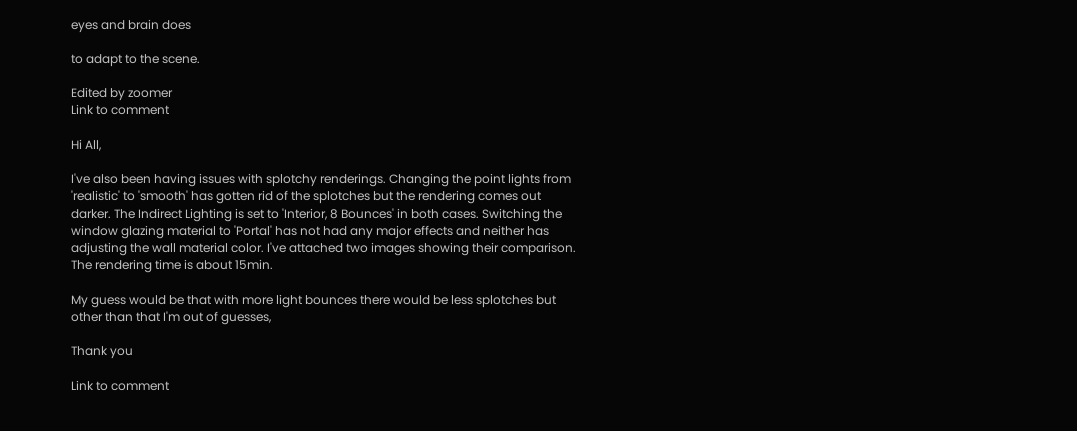eyes and brain does

to adapt to the scene.

Edited by zoomer
Link to comment

Hi All,

I've also been having issues with splotchy renderings. Changing the point lights from 'realistic' to 'smooth' has gotten rid of the splotches but the rendering comes out darker. The Indirect Lighting is set to 'Interior, 8 Bounces' in both cases. Switching the window glazing material to 'Portal' has not had any major effects and neither has adjusting the wall material color. I've attached two images showing their comparison. The rendering time is about 15min.

My guess would be that with more light bounces there would be less splotches but other than that I'm out of guesses,

Thank you

Link to comment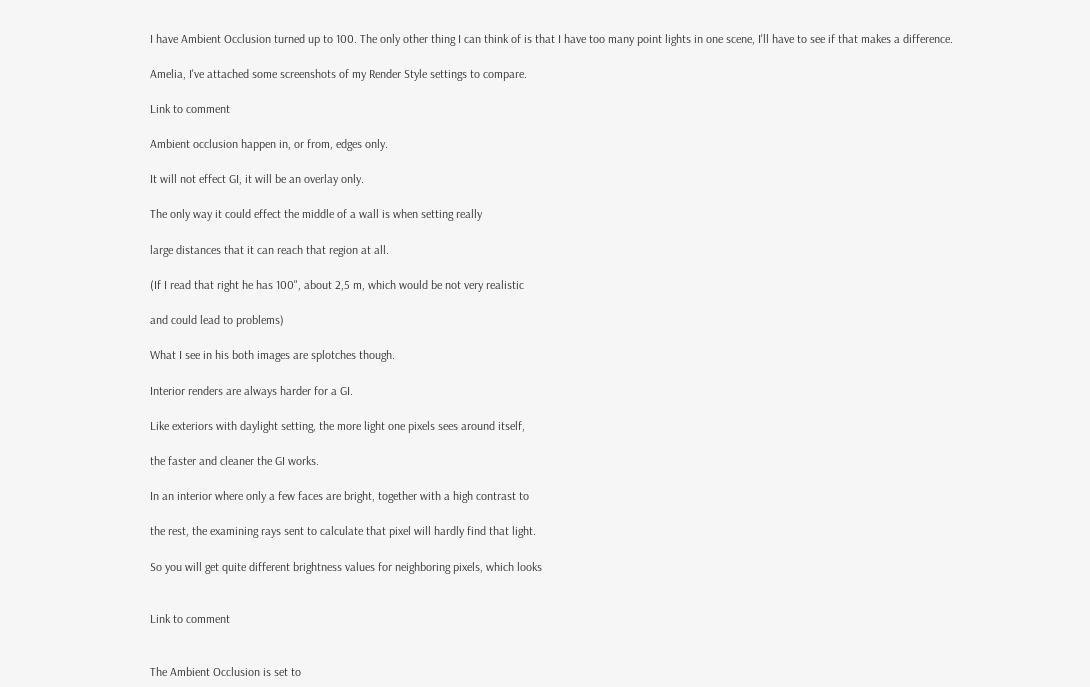I have Ambient Occlusion turned up to 100. The only other thing I can think of is that I have too many point lights in one scene, I'll have to see if that makes a difference.

Amelia, I've attached some screenshots of my Render Style settings to compare.

Link to comment

Ambient occlusion happen in, or from, edges only.

It will not effect GI, it will be an overlay only.

The only way it could effect the middle of a wall is when setting really

large distances that it can reach that region at all.

(If I read that right he has 100", about 2,5 m, which would be not very realistic

and could lead to problems)

What I see in his both images are splotches though.

Interior renders are always harder for a GI.

Like exteriors with daylight setting, the more light one pixels sees around itself,

the faster and cleaner the GI works.

In an interior where only a few faces are bright, together with a high contrast to

the rest, the examining rays sent to calculate that pixel will hardly find that light.

So you will get quite different brightness values for neighboring pixels, which looks


Link to comment


The Ambient Occlusion is set to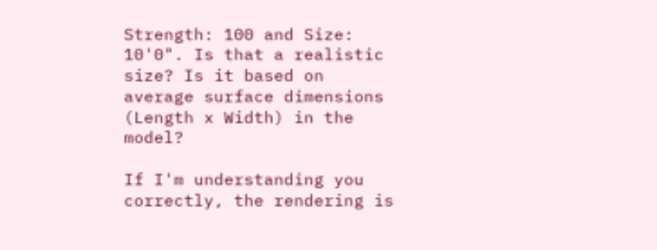Strength: 100 and Size: 10'0". Is that a realistic size? Is it based on average surface dimensions (Length x Width) in the model?

If I'm understanding you correctly, the rendering is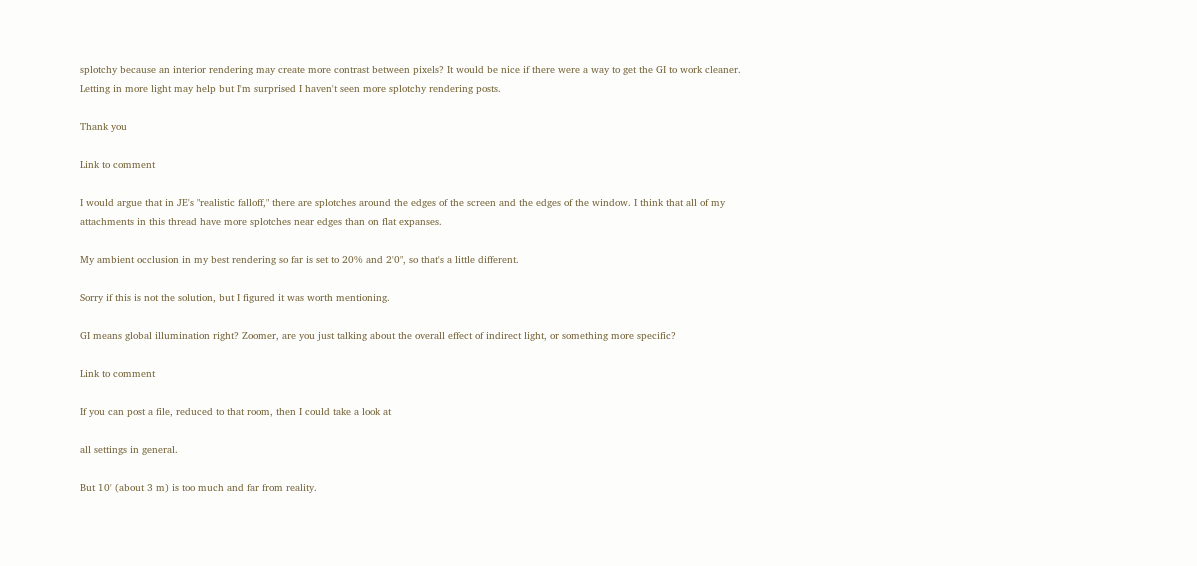splotchy because an interior rendering may create more contrast between pixels? It would be nice if there were a way to get the GI to work cleaner. Letting in more light may help but I'm surprised I haven't seen more splotchy rendering posts.

Thank you

Link to comment

I would argue that in JE's "realistic falloff," there are splotches around the edges of the screen and the edges of the window. I think that all of my attachments in this thread have more splotches near edges than on flat expanses.

My ambient occlusion in my best rendering so far is set to 20% and 2'0", so that's a little different.

Sorry if this is not the solution, but I figured it was worth mentioning.

GI means global illumination right? Zoomer, are you just talking about the overall effect of indirect light, or something more specific?

Link to comment

If you can post a file, reduced to that room, then I could take a look at

all settings in general.

But 10' (about 3 m) is too much and far from reality.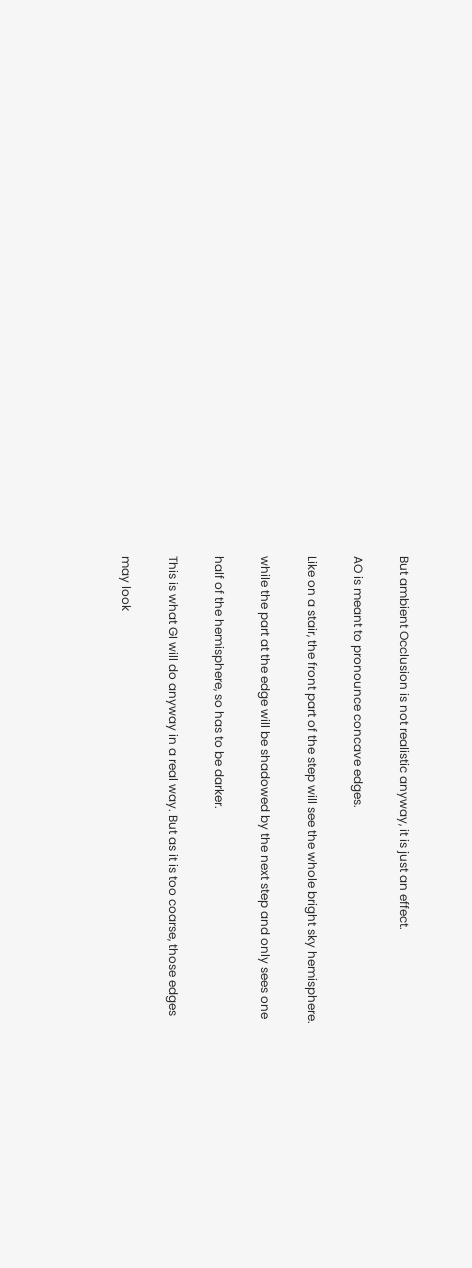But ambient Occlusion is not realistic anyway, it is just an effect.

AO is meant to pronounce concave edges.

Like on a stair, the front part of the step will see the whole bright sky hemisphere.

while the part at the edge will be shadowed by the next step and only sees one

half of the hemisphere, so has to be darker.

This is what GI will do anyway in a real way. But as it is too coarse, those edges

may look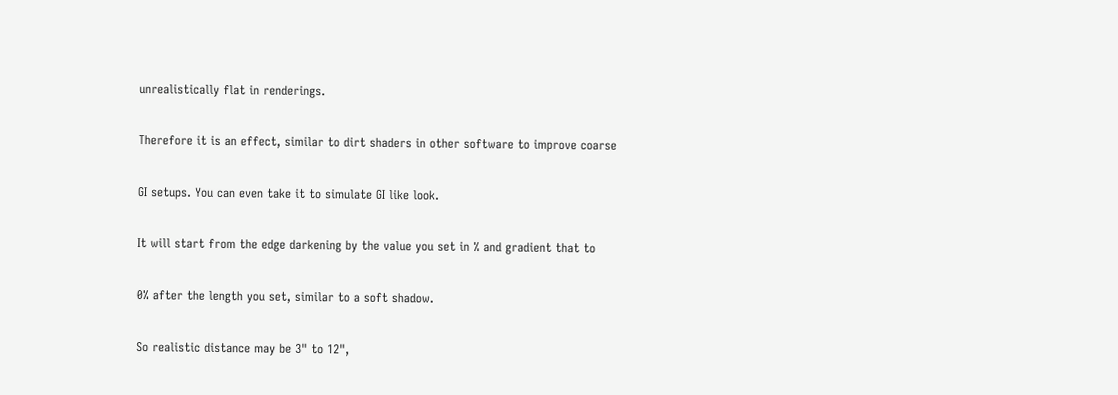unrealistically flat in renderings.

Therefore it is an effect, similar to dirt shaders in other software to improve coarse

GI setups. You can even take it to simulate GI like look.

It will start from the edge darkening by the value you set in % and gradient that to

0% after the length you set, similar to a soft shadow.

So realistic distance may be 3" to 12",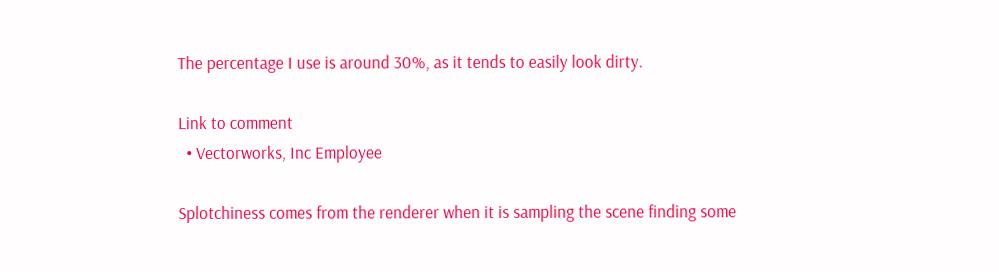The percentage I use is around 30%, as it tends to easily look dirty.

Link to comment
  • Vectorworks, Inc Employee

Splotchiness comes from the renderer when it is sampling the scene finding some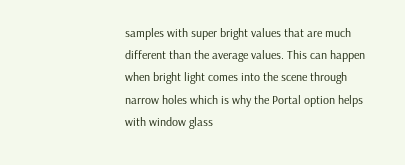samples with super bright values that are much different than the average values. This can happen when bright light comes into the scene through narrow holes which is why the Portal option helps with window glass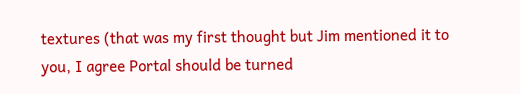textures (that was my first thought but Jim mentioned it to you, I agree Portal should be turned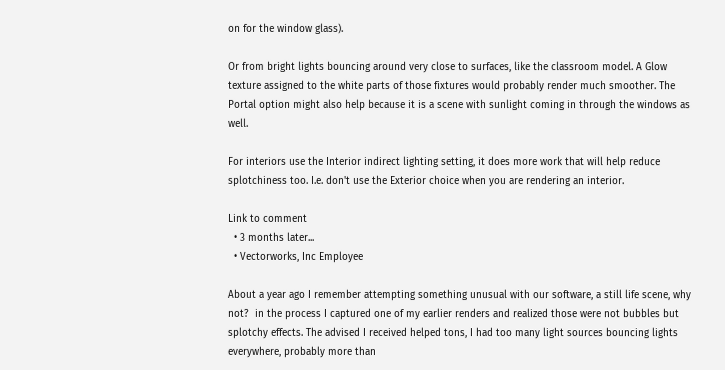on for the window glass).

Or from bright lights bouncing around very close to surfaces, like the classroom model. A Glow texture assigned to the white parts of those fixtures would probably render much smoother. The Portal option might also help because it is a scene with sunlight coming in through the windows as well.

For interiors use the Interior indirect lighting setting, it does more work that will help reduce splotchiness too. I.e. don't use the Exterior choice when you are rendering an interior.

Link to comment
  • 3 months later...
  • Vectorworks, Inc Employee

About a year ago I remember attempting something unusual with our software, a still life scene, why not?  in the process I captured one of my earlier renders and realized those were not bubbles but splotchy effects. The advised I received helped tons, I had too many light sources bouncing lights everywhere, probably more than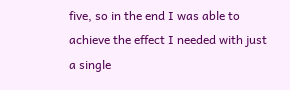five, so in the end I was able to achieve the effect I needed with just a single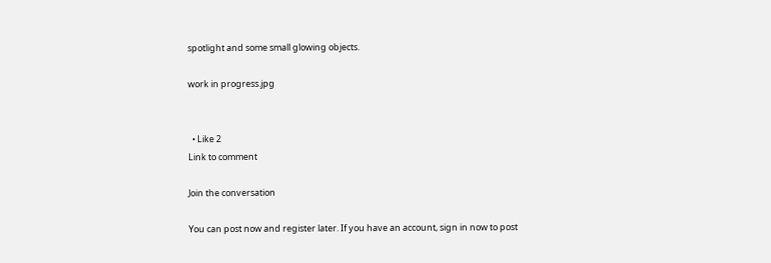spotlight and some small glowing objects.

work in progress.jpg


  • Like 2
Link to comment

Join the conversation

You can post now and register later. If you have an account, sign in now to post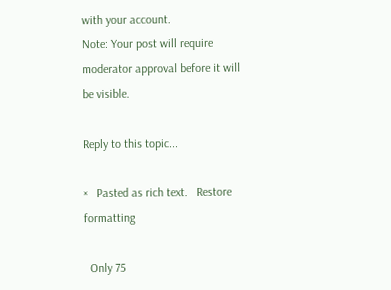with your account.
Note: Your post will require moderator approval before it will be visible.

Reply to this topic...

×   Pasted as rich text.   Restore formatting

  Only 75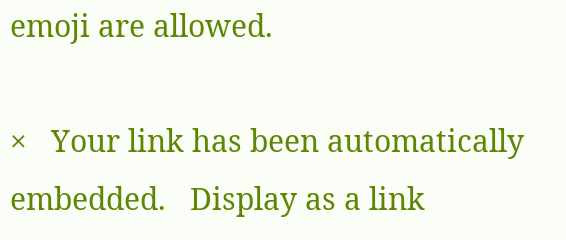emoji are allowed.

×   Your link has been automatically embedded.   Display as a link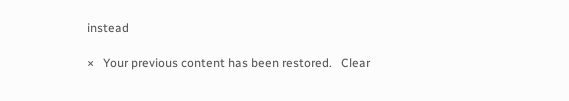instead

×   Your previous content has been restored.   Clear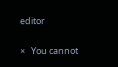editor

×   You cannot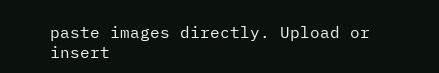paste images directly. Upload or insert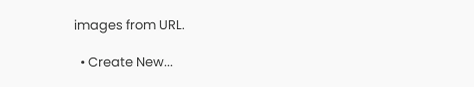images from URL.

  • Create New...